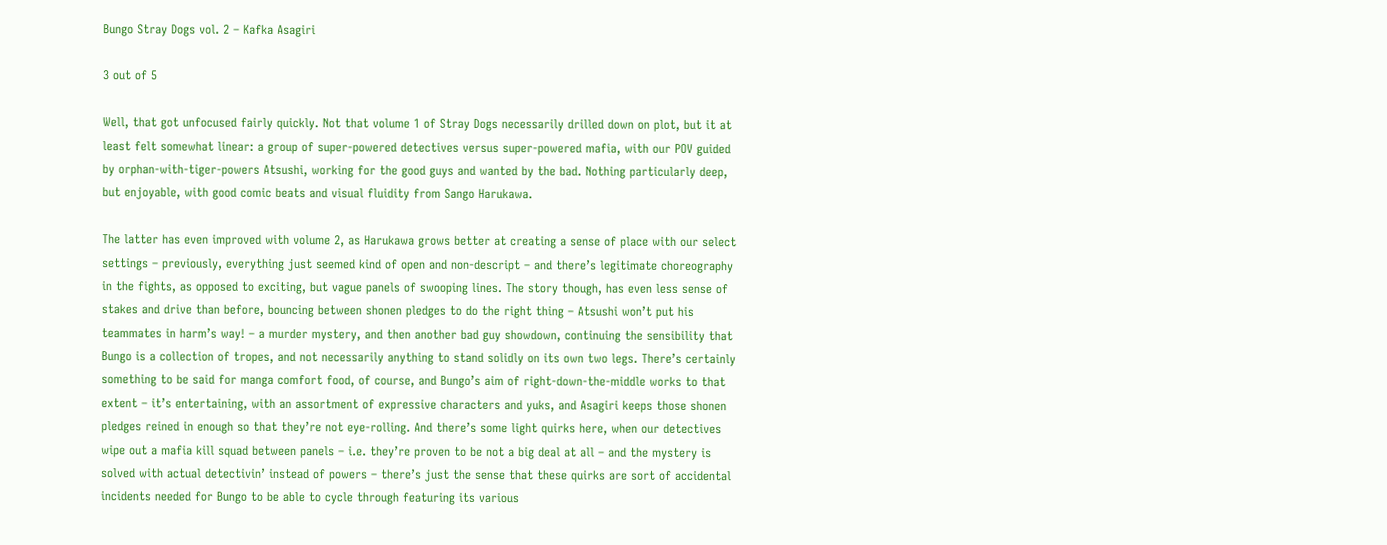Bungo Stray Dogs vol. 2 – Kafka Asagiri

3 out of 5

Well, that got unfocused fairly quickly. Not that volume 1 of Stray Dogs necessarily drilled down on plot, but it at least felt somewhat linear: a group of super-powered detectives versus super-powered mafia, with our POV guided by orphan-with-tiger-powers Atsushi, working for the good guys and wanted by the bad. Nothing particularly deep, but enjoyable, with good comic beats and visual fluidity from Sango Harukawa.

The latter has even improved with volume 2, as Harukawa grows better at creating a sense of place with our select settings – previously, everything just seemed kind of open and non-descript – and there’s legitimate choreography in the fights, as opposed to exciting, but vague panels of swooping lines. The story though, has even less sense of stakes and drive than before, bouncing between shonen pledges to do the right thing – Atsushi won’t put his teammates in harm’s way! – a murder mystery, and then another bad guy showdown, continuing the sensibility that Bungo is a collection of tropes, and not necessarily anything to stand solidly on its own two legs. There’s certainly something to be said for manga comfort food, of course, and Bungo’s aim of right-down-the-middle works to that extent – it’s entertaining, with an assortment of expressive characters and yuks, and Asagiri keeps those shonen pledges reined in enough so that they’re not eye-rolling. And there’s some light quirks here, when our detectives wipe out a mafia kill squad between panels – i.e. they’re proven to be not a big deal at all – and the mystery is solved with actual detectivin’ instead of powers – there’s just the sense that these quirks are sort of accidental incidents needed for Bungo to be able to cycle through featuring its various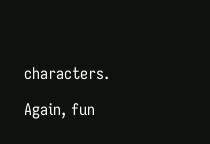characters.

Again, fun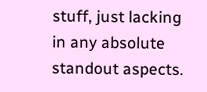stuff, just lacking in any absolute standout aspects.